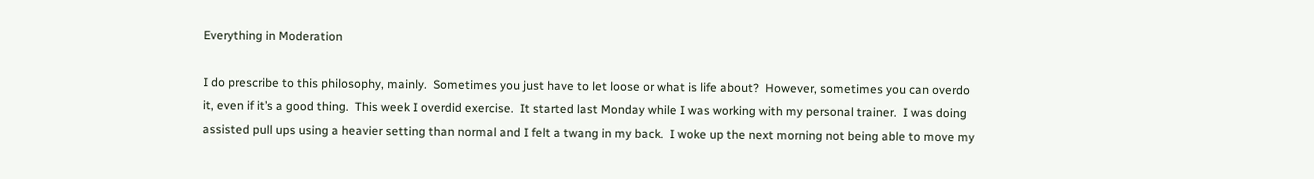Everything in Moderation

I do prescribe to this philosophy, mainly.  Sometimes you just have to let loose or what is life about?  However, sometimes you can overdo it, even if it’s a good thing.  This week I overdid exercise.  It started last Monday while I was working with my personal trainer.  I was doing assisted pull ups using a heavier setting than normal and I felt a twang in my back.  I woke up the next morning not being able to move my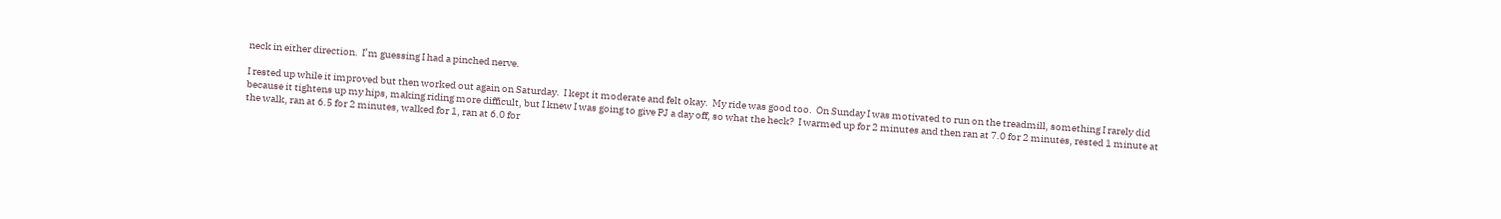neck in either direction.  I’m guessing I had a pinched nerve.

I rested up while it improved but then worked out again on Saturday.  I kept it moderate and felt okay.  My ride was good too.  On Sunday I was motivated to run on the treadmill, something I rarely did because it tightens up my hips, making riding more difficult, but I knew I was going to give PJ a day off, so what the heck?  I warmed up for 2 minutes and then ran at 7.0 for 2 minutes, rested 1 minute at the walk, ran at 6.5 for 2 minutes, walked for 1, ran at 6.0 for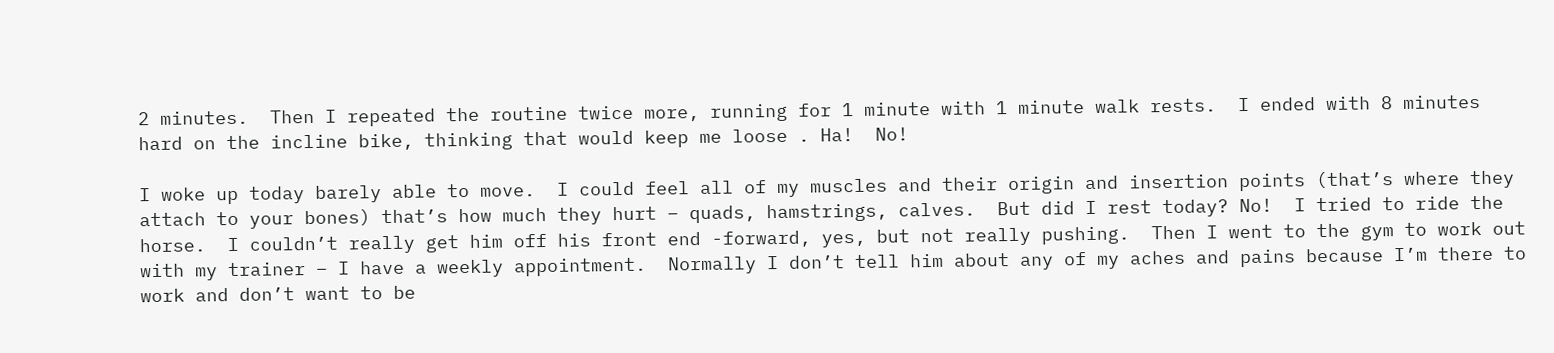2 minutes.  Then I repeated the routine twice more, running for 1 minute with 1 minute walk rests.  I ended with 8 minutes hard on the incline bike, thinking that would keep me loose . Ha!  No!

I woke up today barely able to move.  I could feel all of my muscles and their origin and insertion points (that’s where they attach to your bones) that’s how much they hurt – quads, hamstrings, calves.  But did I rest today? No!  I tried to ride the horse.  I couldn’t really get him off his front end -forward, yes, but not really pushing.  Then I went to the gym to work out with my trainer – I have a weekly appointment.  Normally I don’t tell him about any of my aches and pains because I’m there to work and don’t want to be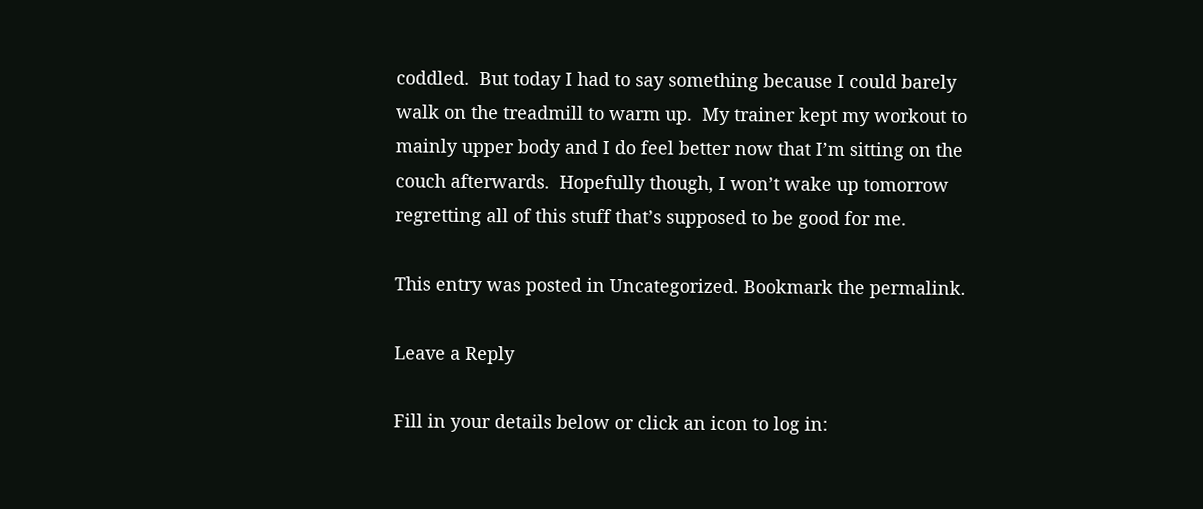coddled.  But today I had to say something because I could barely walk on the treadmill to warm up.  My trainer kept my workout to mainly upper body and I do feel better now that I’m sitting on the couch afterwards.  Hopefully though, I won’t wake up tomorrow regretting all of this stuff that’s supposed to be good for me.

This entry was posted in Uncategorized. Bookmark the permalink.

Leave a Reply

Fill in your details below or click an icon to log in: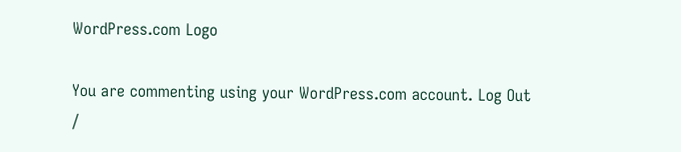WordPress.com Logo

You are commenting using your WordPress.com account. Log Out /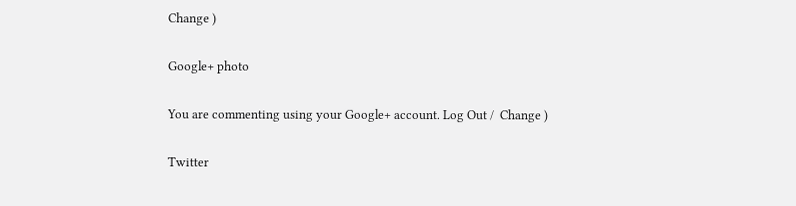Change )

Google+ photo

You are commenting using your Google+ account. Log Out /  Change )

Twitter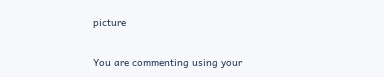picture

You are commenting using your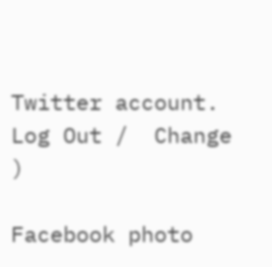Twitter account. Log Out /  Change )

Facebook photo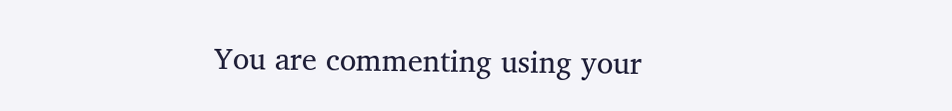You are commenting using your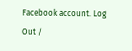Facebook account. Log Out /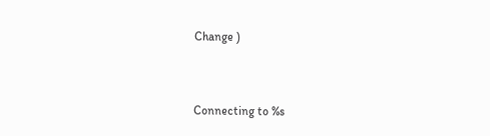Change )


Connecting to %s